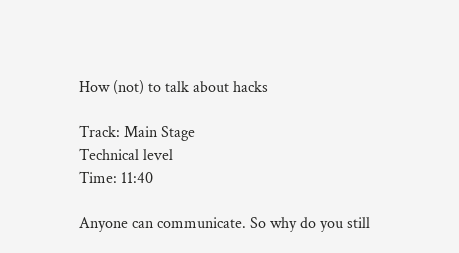How (not) to talk about hacks

Track: Main Stage
Technical level
Time: 11:40

Anyone can communicate. So why do you still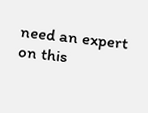need an expert on this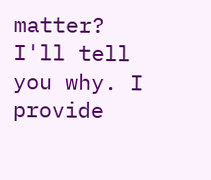matter? I'll tell you why. I provide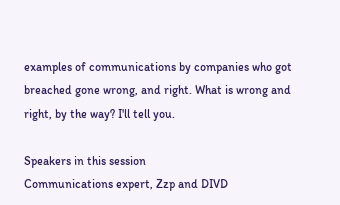examples of communications by companies who got breached gone wrong, and right. What is wrong and right, by the way? I'll tell you.

Speakers in this session
Communications expert, Zzp and DIVD